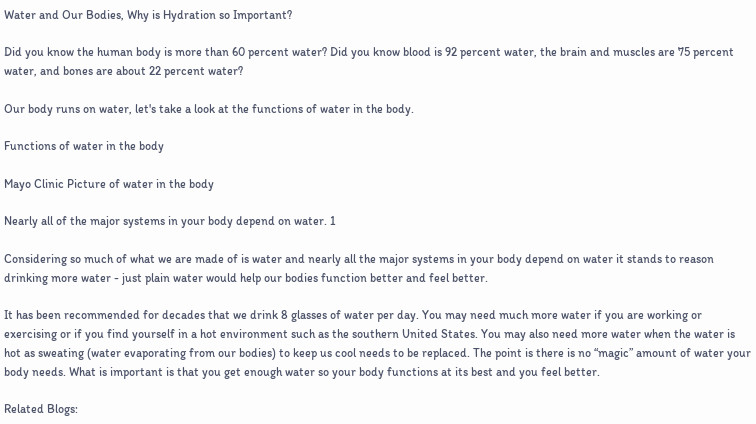Water and Our Bodies, Why is Hydration so Important?

Did you know the human body is more than 60 percent water? Did you know blood is 92 percent water, the brain and muscles are 75 percent water, and bones are about 22 percent water?

Our body runs on water, let's take a look at the functions of water in the body.

Functions of water in the body

Mayo Clinic Picture of water in the body

Nearly all of the major systems in your body depend on water. 1

Considering so much of what we are made of is water and nearly all the major systems in your body depend on water it stands to reason drinking more water - just plain water would help our bodies function better and feel better.

It has been recommended for decades that we drink 8 glasses of water per day. You may need much more water if you are working or exercising or if you find yourself in a hot environment such as the southern United States. You may also need more water when the water is hot as sweating (water evaporating from our bodies) to keep us cool needs to be replaced. The point is there is no “magic” amount of water your body needs. What is important is that you get enough water so your body functions at its best and you feel better.

Related Blogs: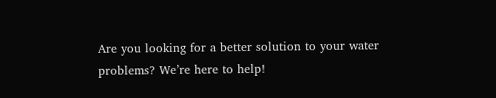Are you looking for a better solution to your water problems? We’re here to help!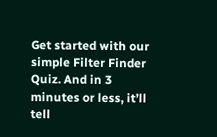Get started with our simple Filter Finder Quiz. And in 3 minutes or less, it’ll tell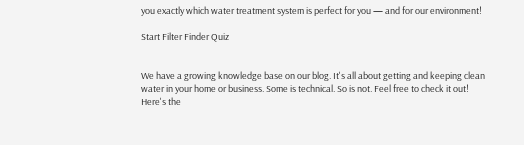you exactly which water treatment system is perfect for you — and for our environment!

Start Filter Finder Quiz


We have a growing knowledge base on our blog. It's all about getting and keeping clean water in your home or business. Some is technical. So is not. Feel free to check it out! Here's the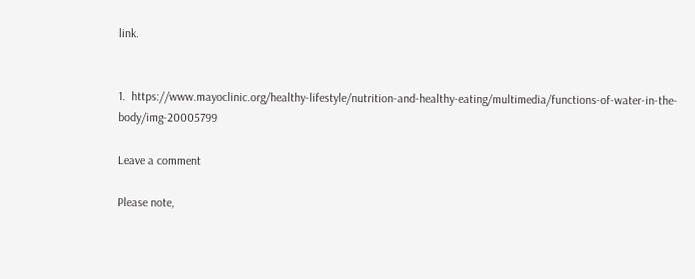link.


1.  https://www.mayoclinic.org/healthy-lifestyle/nutrition-and-healthy-eating/multimedia/functions-of-water-in-the-body/img-20005799

Leave a comment

Please note,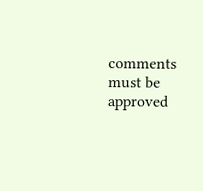comments must be approved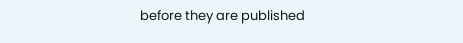before they are published